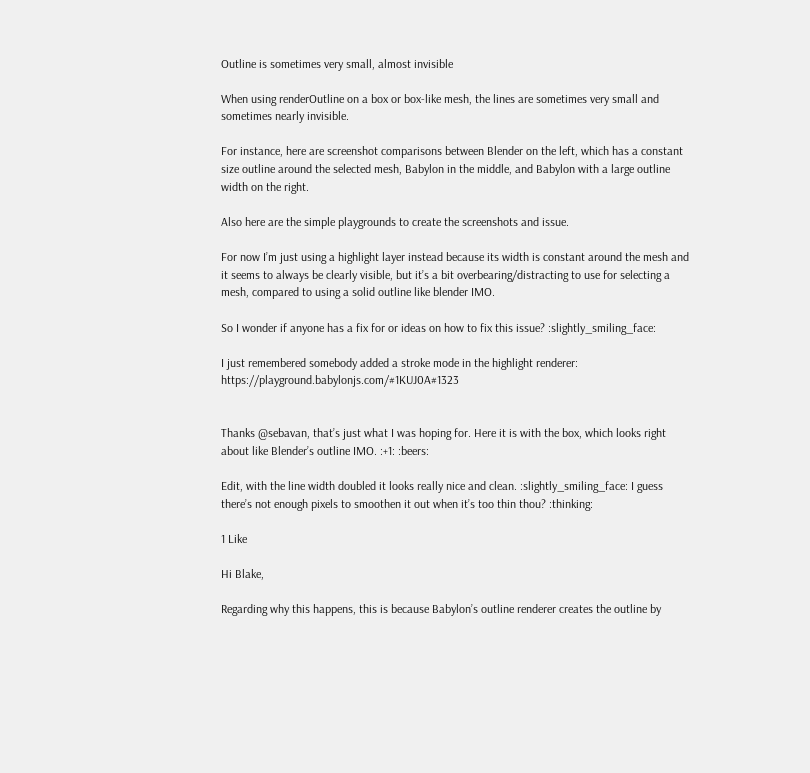Outline is sometimes very small, almost invisible

When using renderOutline on a box or box-like mesh, the lines are sometimes very small and sometimes nearly invisible.

For instance, here are screenshot comparisons between Blender on the left, which has a constant size outline around the selected mesh, Babylon in the middle, and Babylon with a large outline width on the right.

Also here are the simple playgrounds to create the screenshots and issue.

For now I’m just using a highlight layer instead because its width is constant around the mesh and it seems to always be clearly visible, but it’s a bit overbearing/distracting to use for selecting a mesh, compared to using a solid outline like blender IMO.

So I wonder if anyone has a fix for or ideas on how to fix this issue? :slightly_smiling_face:

I just remembered somebody added a stroke mode in the highlight renderer: https://playground.babylonjs.com/#1KUJ0A#1323


Thanks @sebavan, that’s just what I was hoping for. Here it is with the box, which looks right about like Blender’s outline IMO. :+1: :beers:

Edit, with the line width doubled it looks really nice and clean. :slightly_smiling_face: I guess there’s not enough pixels to smoothen it out when it’s too thin thou? :thinking:

1 Like

Hi Blake,

Regarding why this happens, this is because Babylon’s outline renderer creates the outline by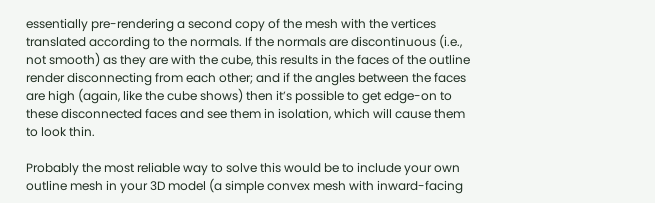essentially pre-rendering a second copy of the mesh with the vertices translated according to the normals. If the normals are discontinuous (i.e., not smooth) as they are with the cube, this results in the faces of the outline render disconnecting from each other; and if the angles between the faces are high (again, like the cube shows) then it’s possible to get edge-on to these disconnected faces and see them in isolation, which will cause them to look thin.

Probably the most reliable way to solve this would be to include your own outline mesh in your 3D model (a simple convex mesh with inward-facing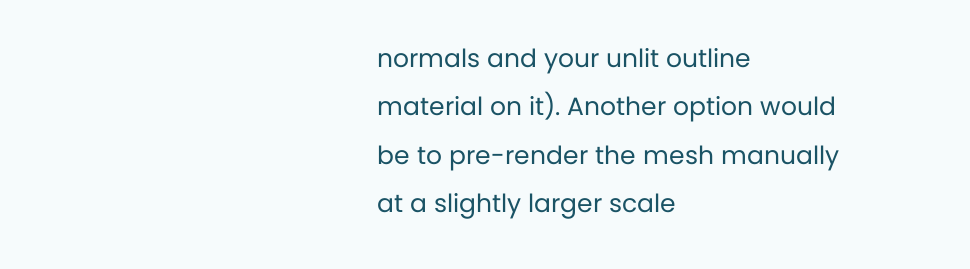normals and your unlit outline material on it). Another option would be to pre-render the mesh manually at a slightly larger scale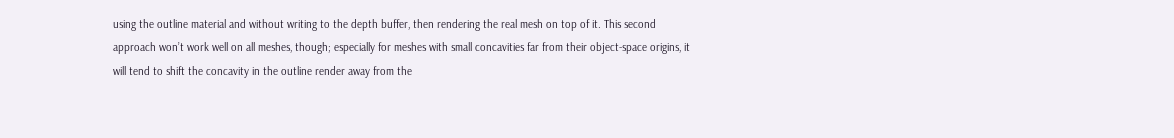using the outline material and without writing to the depth buffer, then rendering the real mesh on top of it. This second approach won’t work well on all meshes, though; especially for meshes with small concavities far from their object-space origins, it will tend to shift the concavity in the outline render away from the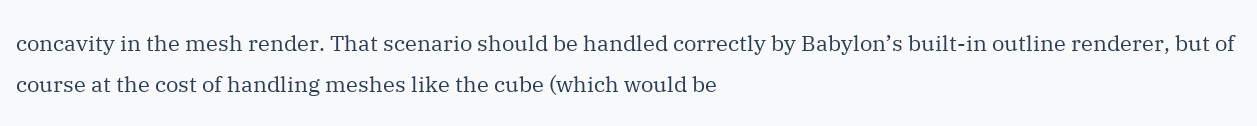concavity in the mesh render. That scenario should be handled correctly by Babylon’s built-in outline renderer, but of course at the cost of handling meshes like the cube (which would be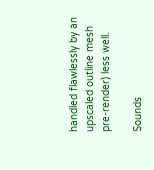handled flawlessly by an upscaled outline mesh pre-render) less well.

Sounds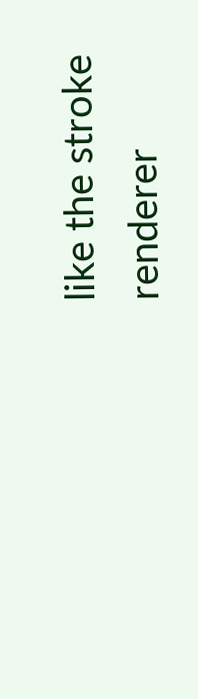like the stroke renderer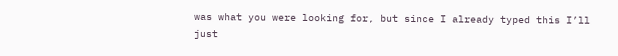was what you were looking for, but since I already typed this I’ll just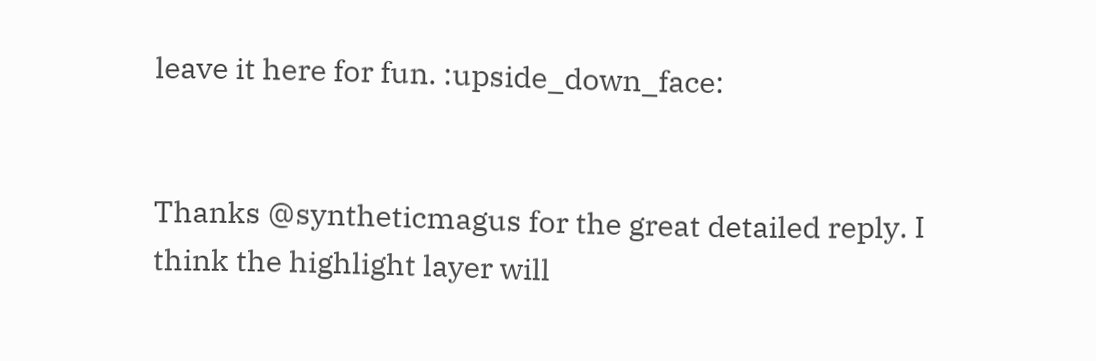leave it here for fun. :upside_down_face:


Thanks @syntheticmagus for the great detailed reply. I think the highlight layer will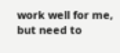work well for me, but need to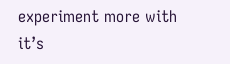experiment more with it’s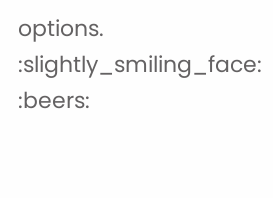options. :slightly_smiling_face: :beers: